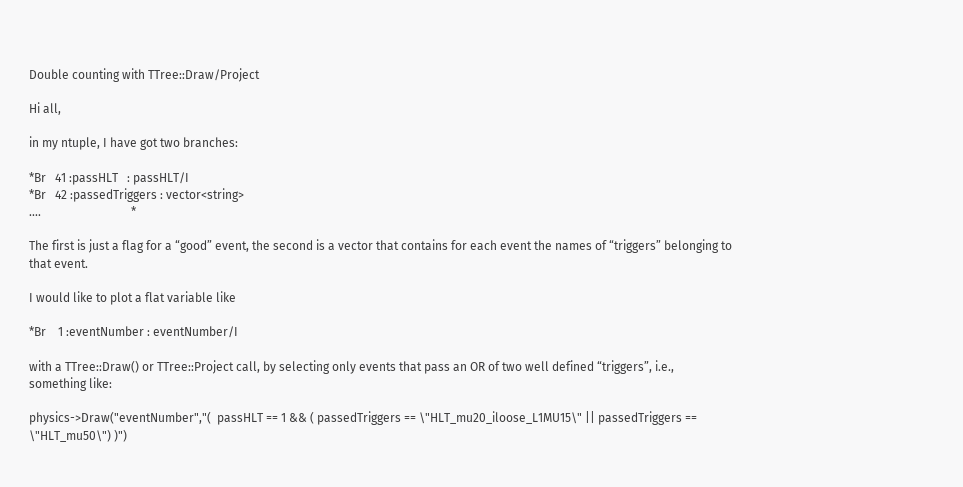Double counting with TTree::Draw/Project

Hi all,

in my ntuple, I have got two branches:

*Br   41 :passHLT   : passHLT/I
*Br   42 :passedTriggers : vector<string>
....                              *

The first is just a flag for a “good” event, the second is a vector that contains for each event the names of “triggers” belonging to that event.

I would like to plot a flat variable like

*Br    1 :eventNumber : eventNumber/I

with a TTree::Draw() or TTree::Project call, by selecting only events that pass an OR of two well defined “triggers”, i.e.,
something like:

physics->Draw("eventNumber","(  passHLT == 1 && ( passedTriggers == \"HLT_mu20_iloose_L1MU15\" || passedTriggers == \"HLT_mu50\") )")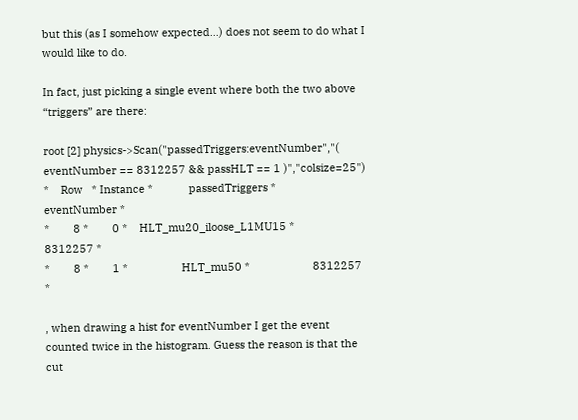but this (as I somehow expected…) does not seem to do what I would like to do.

In fact, just picking a single event where both the two above “triggers” are there:

root [2] physics->Scan("passedTriggers:eventNumber","( eventNumber == 8312257 && passHLT == 1 )","colsize=25")
*    Row   * Instance *            passedTriggers *               eventNumber *
*        8 *        0 *    HLT_mu20_iloose_L1MU15 *            8312257 *
*        8 *        1 *                  HLT_mu50 *                     8312257 *

, when drawing a hist for eventNumber I get the event counted twice in the histogram. Guess the reason is that the cut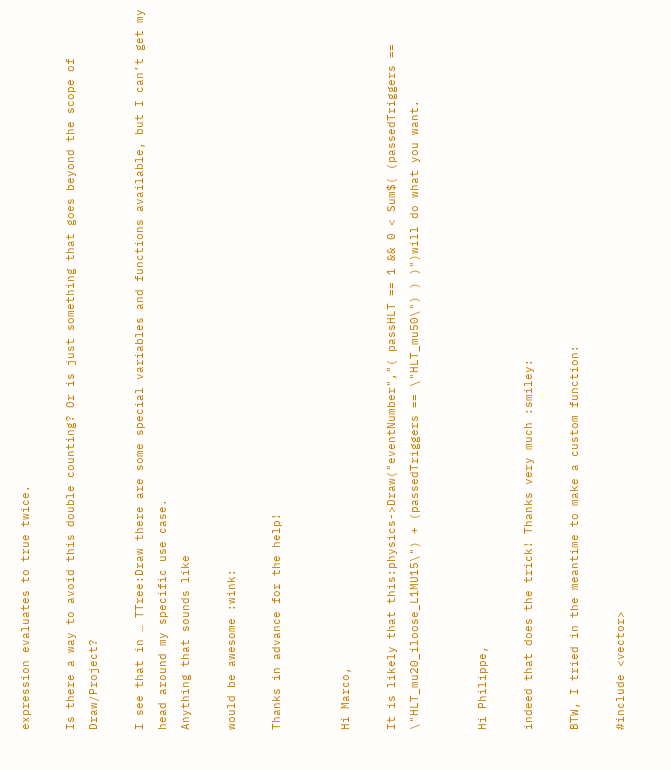expression evaluates to true twice.

Is there a way to avoid this double counting? Or is just something that goes beyond the scope of Draw/Project?

I see that in … TTree:Draw there are some special variables and functions available, but I can’t get my head around my specific use case.
Anything that sounds like

would be awesome :wink:

Thanks in advance for the help!


Hi Marco,

It is likely that this:physics->Draw("eventNumber","( passHLT == 1 && 0 < Sum$( (passedTriggers == \"HLT_mu20_iloose_L1MU15\") + (passedTriggers == \"HLT_mu50\") ) )")will do what you want.


Hi Philippe,

indeed that does the trick! Thanks very much :smiley:

BTW, I tried in the meantime to make a custom function:

#include <vector>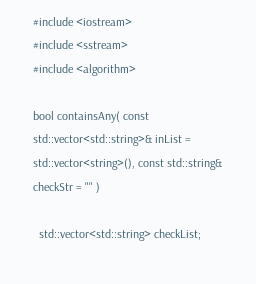#include <iostream>
#include <sstream>
#include <algorithm>

bool containsAny( const std::vector<std::string>& inList = std::vector<string>(), const std::string& checkStr = "" )

  std::vector<std::string> checkList;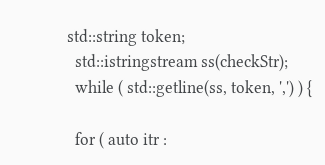std::string token;
  std::istringstream ss(checkStr);
  while ( std::getline(ss, token, ',') ) {

  for ( auto itr :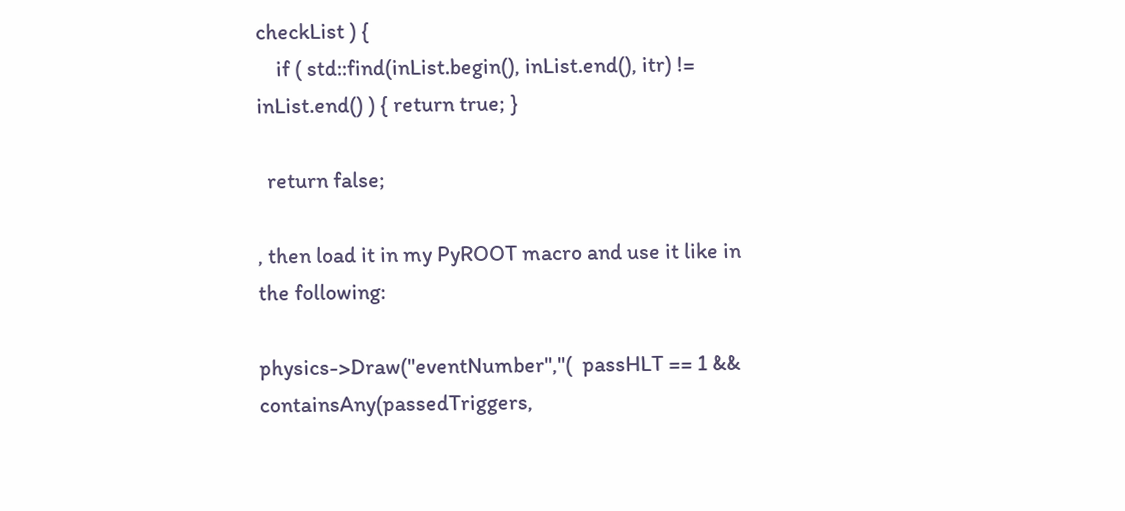checkList ) {
    if ( std::find(inList.begin(), inList.end(), itr) != inList.end() ) { return true; }

  return false;

, then load it in my PyROOT macro and use it like in the following:

physics->Draw("eventNumber","(  passHLT == 1 && containsAny(passedTriggers,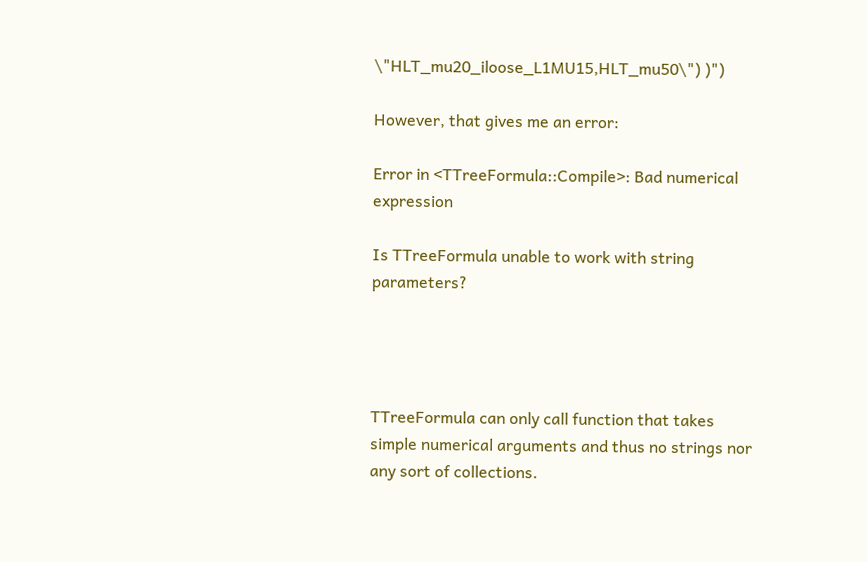\"HLT_mu20_iloose_L1MU15,HLT_mu50\") )")

However, that gives me an error:

Error in <TTreeFormula::Compile>: Bad numerical expression

Is TTreeFormula unable to work with string parameters?




TTreeFormula can only call function that takes simple numerical arguments and thus no strings nor any sort of collections.